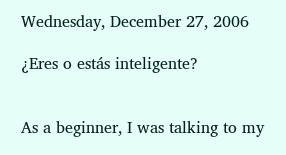Wednesday, December 27, 2006

¿Eres o estás inteligente?


As a beginner, I was talking to my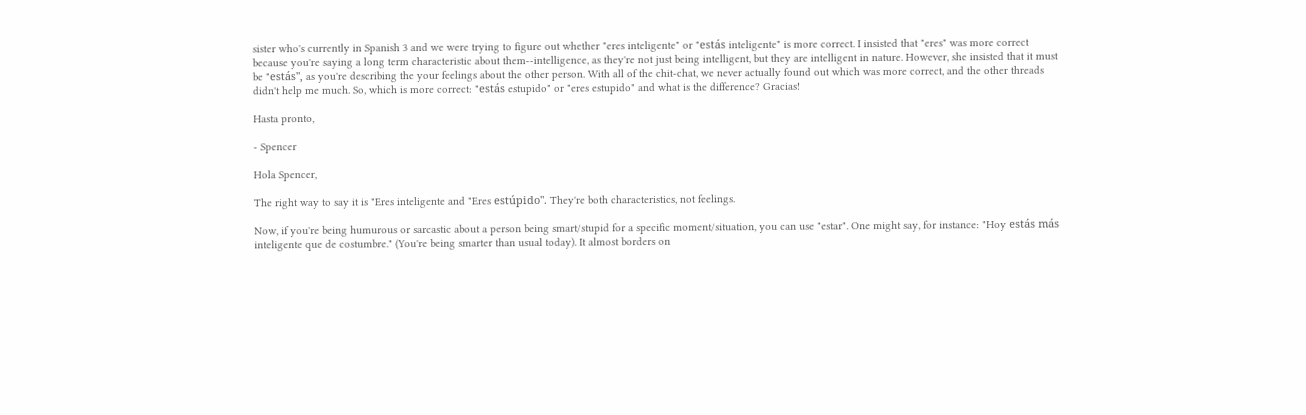sister who's currently in Spanish 3 and we were trying to figure out whether "eres inteligente" or "estás inteligente" is more correct. I insisted that "eres" was more correct because you're saying a long term characteristic about them--intelligence, as they're not just being intelligent, but they are intelligent in nature. However, she insisted that it must be "estás", as you're describing the your feelings about the other person. With all of the chit-chat, we never actually found out which was more correct, and the other threads didn't help me much. So, which is more correct: "estás estupido" or "eres estupido" and what is the difference? Gracias!

Hasta pronto,

- Spencer

Hola Spencer,

The right way to say it is "Eres inteligente and "Eres estúpido". They're both characteristics, not feelings.

Now, if you're being humurous or sarcastic about a person being smart/stupid for a specific moment/situation, you can use "estar". One might say, for instance: "Hoy estás más inteligente que de costumbre." (You're being smarter than usual today). It almost borders on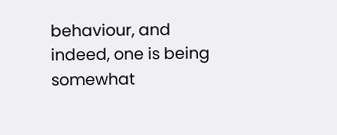behaviour, and indeed, one is being somewhat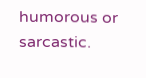humorous or sarcastic.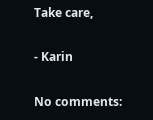Take care,

- Karin

No comments: